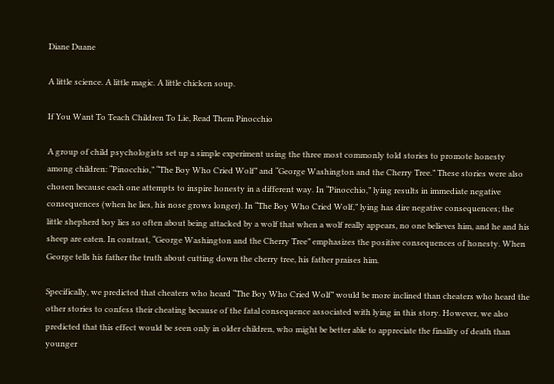Diane Duane

A little science. A little magic. A little chicken soup.

If You Want To Teach Children To Lie, Read Them Pinocchio

A group of child psychologists set up a simple experiment using the three most commonly told stories to promote honesty among children: “Pinocchio,” “The Boy Who Cried Wolf” and “George Washington and the Cherry Tree.” These stories were also chosen because each one attempts to inspire honesty in a different way. In “Pinocchio,” lying results in immediate negative consequences (when he lies, his nose grows longer). In “The Boy Who Cried Wolf,” lying has dire negative consequences; the little shepherd boy lies so often about being attacked by a wolf that when a wolf really appears, no one believes him, and he and his sheep are eaten. In contrast, “George Washington and the Cherry Tree” emphasizes the positive consequences of honesty. When George tells his father the truth about cutting down the cherry tree, his father praises him.

Specifically, we predicted that cheaters who heard “The Boy Who Cried Wolf” would be more inclined than cheaters who heard the other stories to confess their cheating because of the fatal consequence associated with lying in this story. However, we also predicted that this effect would be seen only in older children, who might be better able to appreciate the finality of death than younger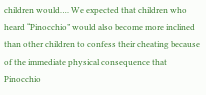children would…. We expected that children who heard “Pinocchio” would also become more inclined than other children to confess their cheating because of the immediate physical consequence that Pinocchio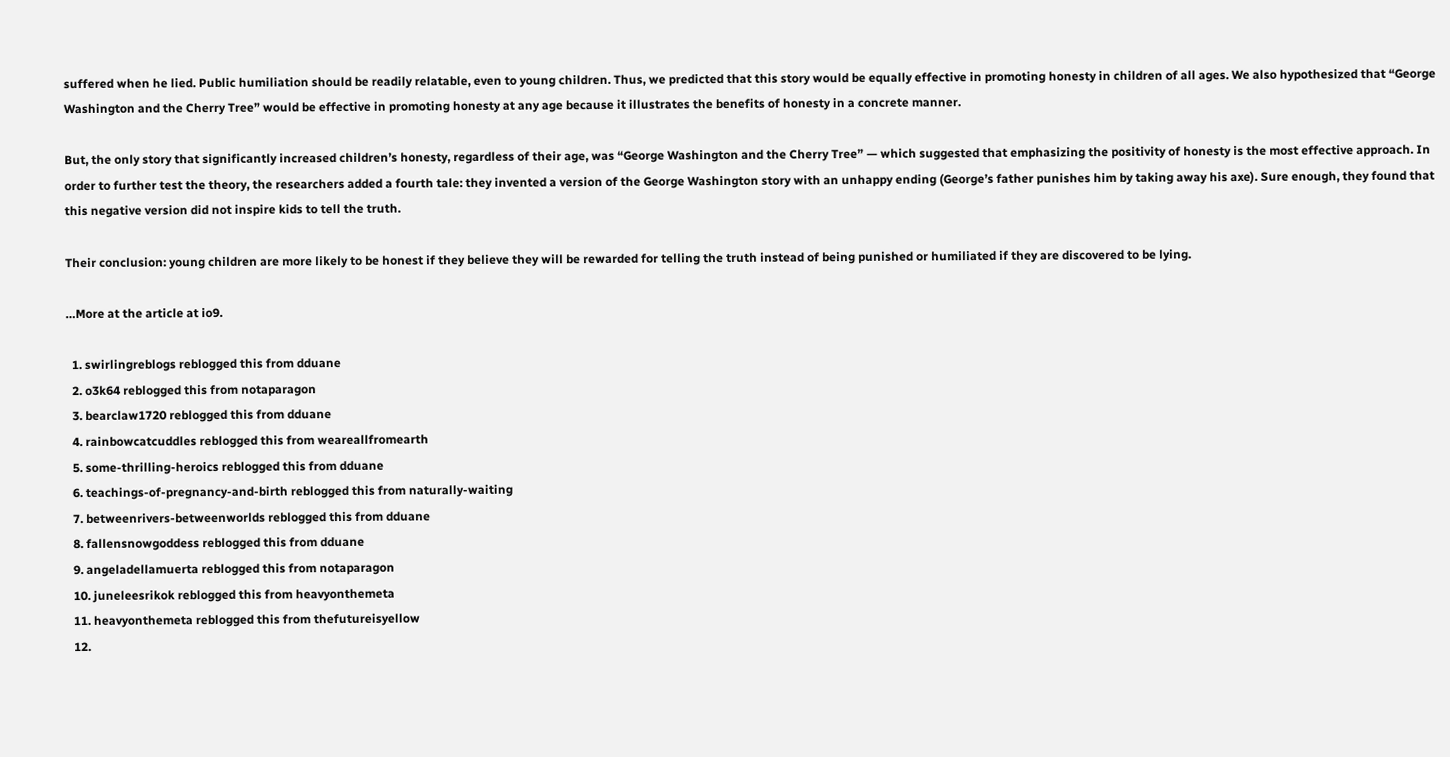suffered when he lied. Public humiliation should be readily relatable, even to young children. Thus, we predicted that this story would be equally effective in promoting honesty in children of all ages. We also hypothesized that “George Washington and the Cherry Tree” would be effective in promoting honesty at any age because it illustrates the benefits of honesty in a concrete manner.

But, the only story that significantly increased children’s honesty, regardless of their age, was “George Washington and the Cherry Tree” — which suggested that emphasizing the positivity of honesty is the most effective approach. In order to further test the theory, the researchers added a fourth tale: they invented a version of the George Washington story with an unhappy ending (George’s father punishes him by taking away his axe). Sure enough, they found that this negative version did not inspire kids to tell the truth.

Their conclusion: young children are more likely to be honest if they believe they will be rewarded for telling the truth instead of being punished or humiliated if they are discovered to be lying.

…More at the article at io9.

  1. swirlingreblogs reblogged this from dduane
  2. o3k64 reblogged this from notaparagon
  3. bearclaw1720 reblogged this from dduane
  4. rainbowcatcuddles reblogged this from weareallfromearth
  5. some-thrilling-heroics reblogged this from dduane
  6. teachings-of-pregnancy-and-birth reblogged this from naturally-waiting
  7. betweenrivers-betweenworlds reblogged this from dduane
  8. fallensnowgoddess reblogged this from dduane
  9. angeladellamuerta reblogged this from notaparagon
  10. juneleesrikok reblogged this from heavyonthemeta
  11. heavyonthemeta reblogged this from thefutureisyellow
  12.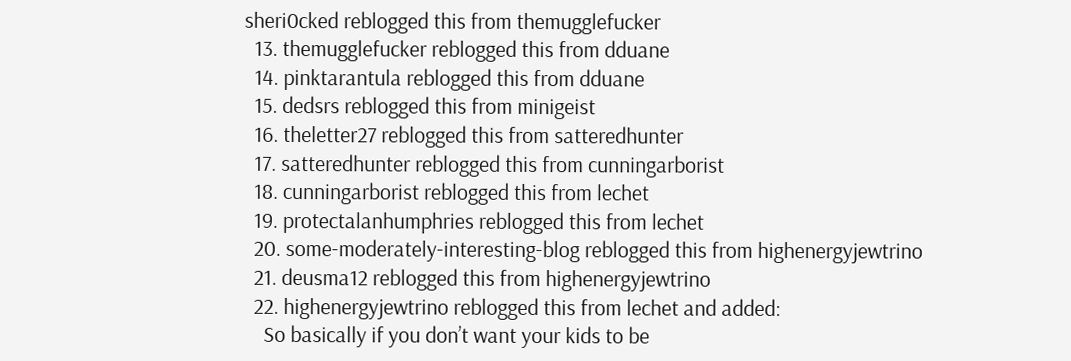sheri0cked reblogged this from themugglefucker
  13. themugglefucker reblogged this from dduane
  14. pinktarantula reblogged this from dduane
  15. dedsrs reblogged this from minigeist
  16. theletter27 reblogged this from satteredhunter
  17. satteredhunter reblogged this from cunningarborist
  18. cunningarborist reblogged this from lechet
  19. protectalanhumphries reblogged this from lechet
  20. some-moderately-interesting-blog reblogged this from highenergyjewtrino
  21. deusma12 reblogged this from highenergyjewtrino
  22. highenergyjewtrino reblogged this from lechet and added:
    So basically if you don’t want your kids to be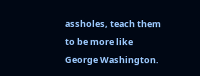assholes, teach them to be more like George Washington.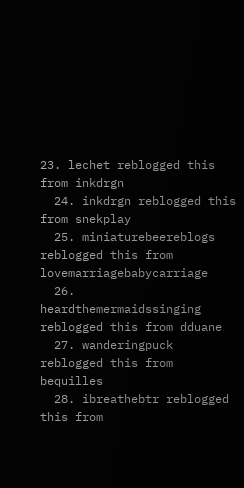23. lechet reblogged this from inkdrgn
  24. inkdrgn reblogged this from snekplay
  25. miniaturebeereblogs reblogged this from lovemarriagebabycarriage
  26. heardthemermaidssinging reblogged this from dduane
  27. wanderingpuck reblogged this from bequilles
  28. ibreathebtr reblogged this from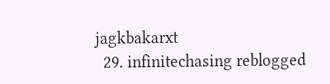jagkbakarxt
  29. infinitechasing reblogged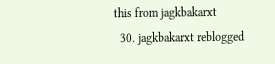this from jagkbakarxt
  30. jagkbakarxt reblogged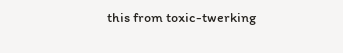this from toxic-twerking